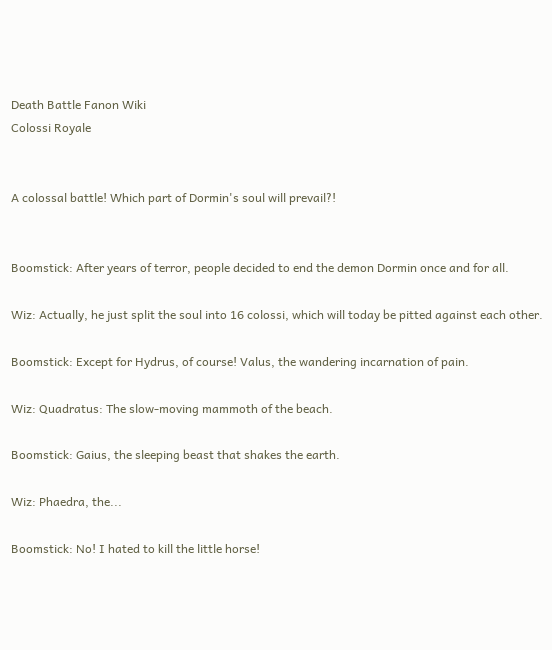Death Battle Fanon Wiki
Colossi Royale


A colossal battle! Which part of Dormin's soul will prevail?!


Boomstick: After years of terror, people decided to end the demon Dormin once and for all.

Wiz: Actually, he just split the soul into 16 colossi, which will today be pitted against each other.

Boomstick: Except for Hydrus, of course! Valus, the wandering incarnation of pain.

Wiz: Quadratus: The slow-moving mammoth of the beach.

Boomstick: Gaius, the sleeping beast that shakes the earth.

Wiz: Phaedra, the...

Boomstick: No! I hated to kill the little horse!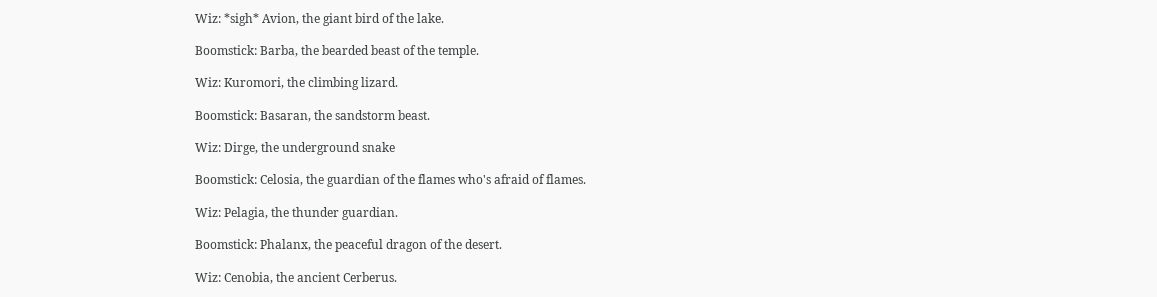Wiz: *sigh* Avion, the giant bird of the lake.

Boomstick: Barba, the bearded beast of the temple.

Wiz: Kuromori, the climbing lizard.

Boomstick: Basaran, the sandstorm beast.

Wiz: Dirge, the underground snake

Boomstick: Celosia, the guardian of the flames who's afraid of flames.

Wiz: Pelagia, the thunder guardian.

Boomstick: Phalanx, the peaceful dragon of the desert.

Wiz: Cenobia, the ancient Cerberus.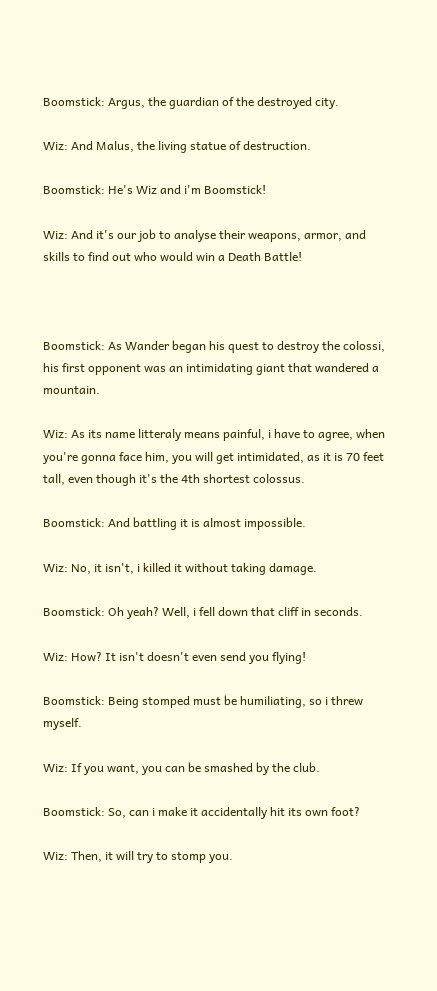Boomstick: Argus, the guardian of the destroyed city.

Wiz: And Malus, the living statue of destruction.

Boomstick: He's Wiz and i'm Boomstick!

Wiz: And it's our job to analyse their weapons, armor, and skills to find out who would win a Death Battle!



Boomstick: As Wander began his quest to destroy the colossi, his first opponent was an intimidating giant that wandered a mountain.

Wiz: As its name litteraly means painful, i have to agree, when you're gonna face him, you will get intimidated, as it is 70 feet tall, even though it's the 4th shortest colossus.

Boomstick: And battling it is almost impossible.

Wiz: No, it isn't, i killed it without taking damage.

Boomstick: Oh yeah? Well, i fell down that cliff in seconds.

Wiz: How? It isn't doesn't even send you flying!

Boomstick: Being stomped must be humiliating, so i threw myself.

Wiz: If you want, you can be smashed by the club.

Boomstick: So, can i make it accidentally hit its own foot?

Wiz: Then, it will try to stomp you.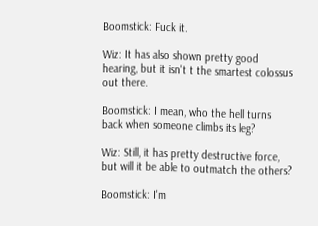Boomstick: Fuck it.

Wiz: It has also shown pretty good hearing, but it isn't t the smartest colossus out there.

Boomstick: I mean, who the hell turns back when someone climbs its leg?

Wiz: Still, it has pretty destructive force, but will it be able to outmatch the others?

Boomstick: I'm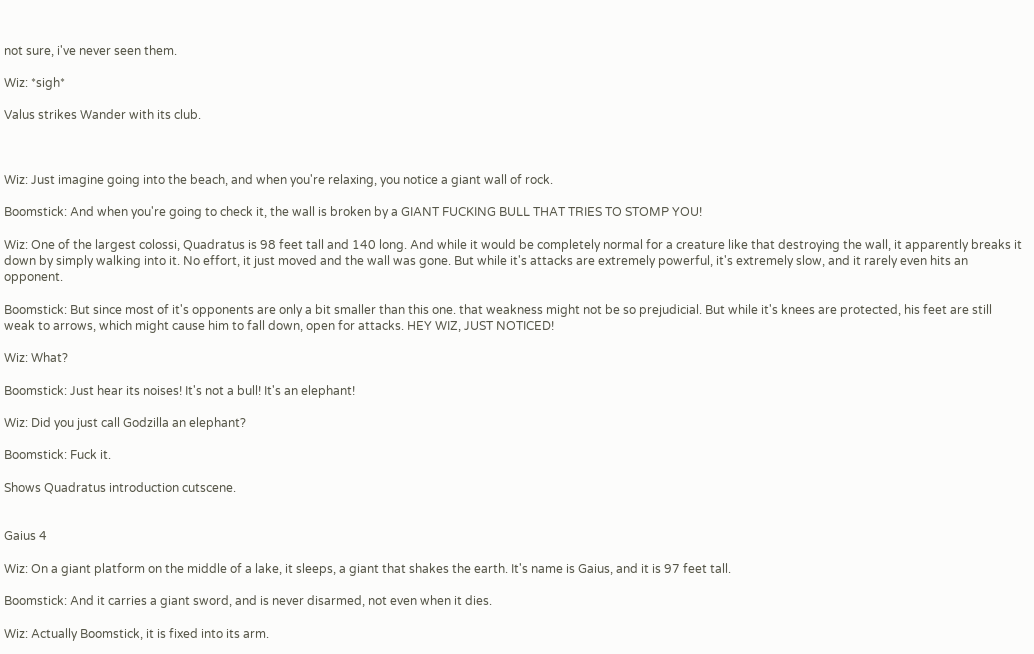not sure, i've never seen them.

Wiz: *sigh*

Valus strikes Wander with its club.



Wiz: Just imagine going into the beach, and when you're relaxing, you notice a giant wall of rock.

Boomstick: And when you're going to check it, the wall is broken by a GIANT FUCKING BULL THAT TRIES TO STOMP YOU!

Wiz: One of the largest colossi, Quadratus is 98 feet tall and 140 long. And while it would be completely normal for a creature like that destroying the wall, it apparently breaks it down by simply walking into it. No effort, it just moved and the wall was gone. But while it's attacks are extremely powerful, it's extremely slow, and it rarely even hits an opponent.

Boomstick: But since most of it's opponents are only a bit smaller than this one. that weakness might not be so prejudicial. But while it's knees are protected, his feet are still weak to arrows, which might cause him to fall down, open for attacks. HEY WIZ, JUST NOTICED!

Wiz: What?

Boomstick: Just hear its noises! It's not a bull! It's an elephant!

Wiz: Did you just call Godzilla an elephant?

Boomstick: Fuck it.

Shows Quadratus introduction cutscene.


Gaius 4

Wiz: On a giant platform on the middle of a lake, it sleeps, a giant that shakes the earth. It's name is Gaius, and it is 97 feet tall.

Boomstick: And it carries a giant sword, and is never disarmed, not even when it dies.

Wiz: Actually Boomstick, it is fixed into its arm.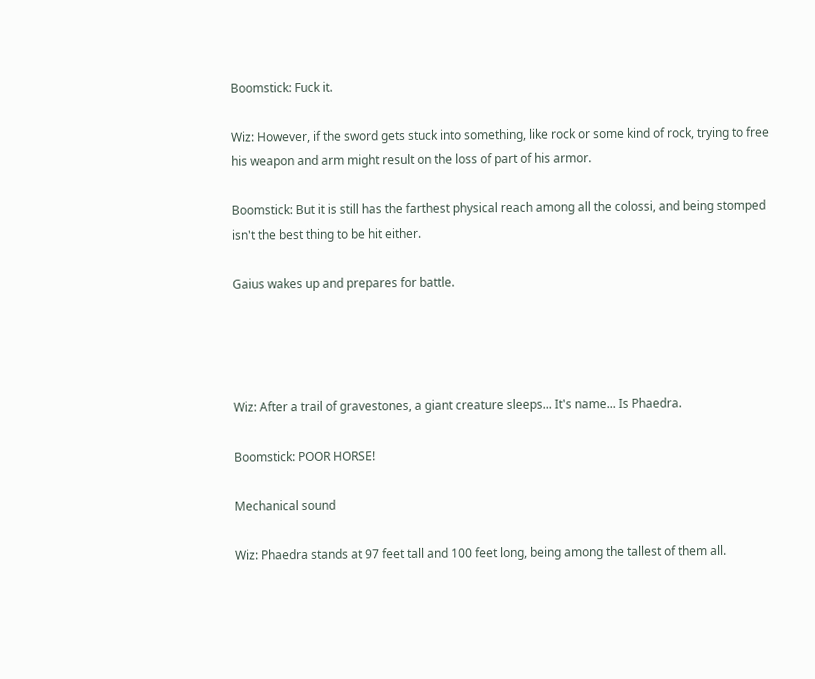Boomstick: Fuck it.

Wiz: However, if the sword gets stuck into something, like rock or some kind of rock, trying to free his weapon and arm might result on the loss of part of his armor.

Boomstick: But it is still has the farthest physical reach among all the colossi, and being stomped isn't the best thing to be hit either.

Gaius wakes up and prepares for battle.




Wiz: After a trail of gravestones, a giant creature sleeps... It's name... Is Phaedra.

Boomstick: POOR HORSE!

Mechanical sound

Wiz: Phaedra stands at 97 feet tall and 100 feet long, being among the tallest of them all.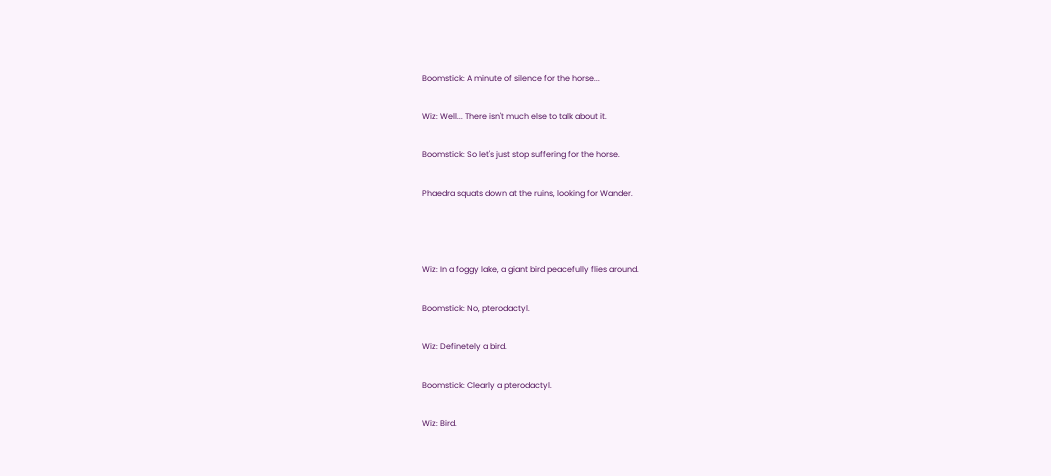Boomstick: A minute of silence for the horse...

Wiz: Well... There isn't much else to talk about it.

Boomstick: So let's just stop suffering for the horse.

Phaedra squats down at the ruins, looking for Wander.



Wiz: In a foggy lake, a giant bird peacefully flies around.

Boomstick: No, pterodactyl.

Wiz: Definetely a bird.

Boomstick: Clearly a pterodactyl.

Wiz: Bird.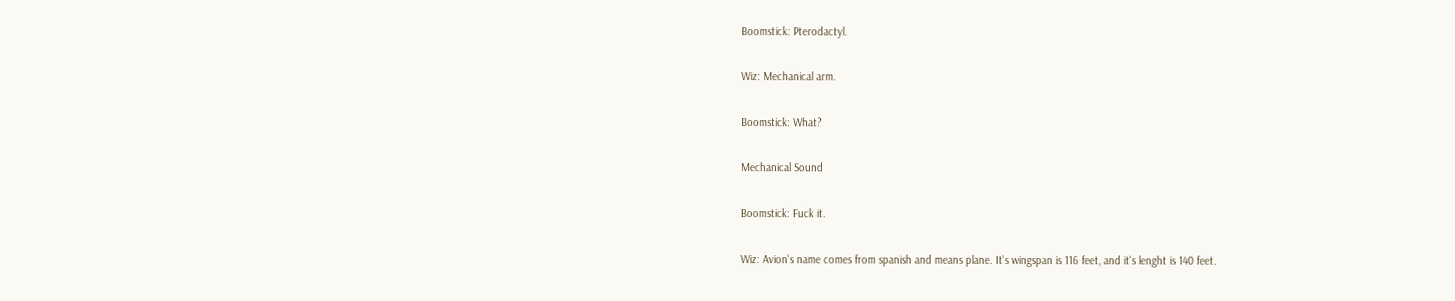Boomstick: Pterodactyl.

Wiz: Mechanical arm.

Boomstick: What?

Mechanical Sound

Boomstick: Fuck it.

Wiz: Avion's name comes from spanish and means plane. It's wingspan is 116 feet, and it's lenght is 140 feet.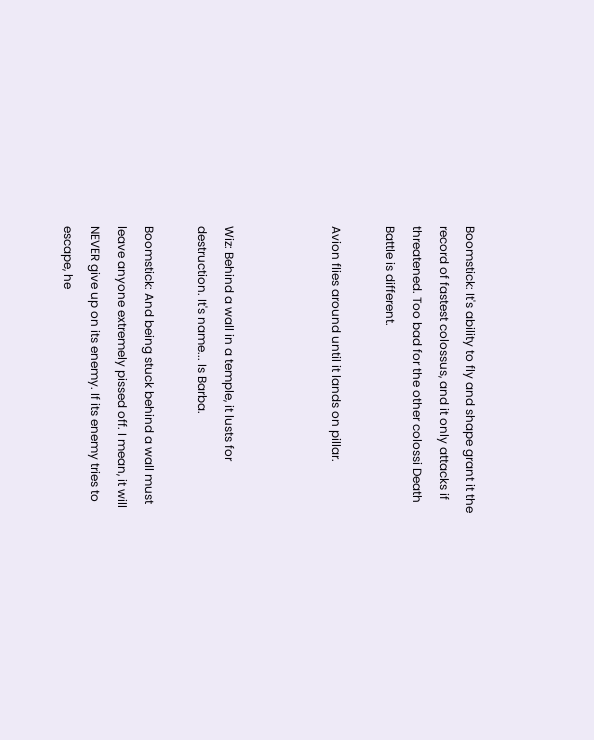Boomstick: It's ability to fly and shape grant it the record of fastest colossus, and it only attacks if threatened. Too bad for the other colossi Death Battle is different.

Avion flies around until it lands on pillar.



Wiz: Behind a wall in a temple, it lusts for destruction. It's name... Is Barba.

Boomstick: And being stuck behind a wall must leave anyone extremely pissed off. I mean, it will NEVER give up on its enemy. If its enemy tries to escape, he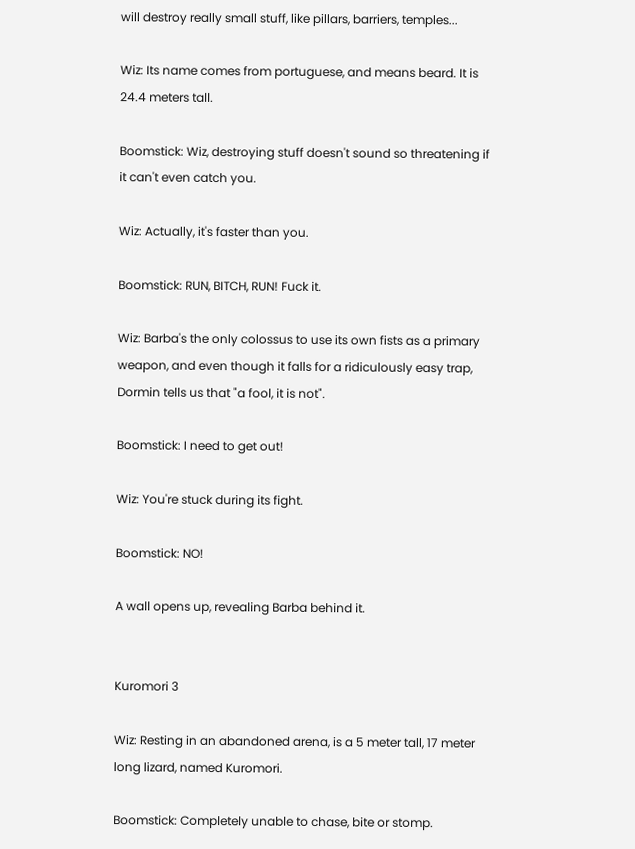will destroy really small stuff, like pillars, barriers, temples...

Wiz: Its name comes from portuguese, and means beard. It is 24.4 meters tall.

Boomstick: Wiz, destroying stuff doesn't sound so threatening if it can't even catch you.

Wiz: Actually, it's faster than you.

Boomstick: RUN, BITCH, RUN! Fuck it.

Wiz: Barba's the only colossus to use its own fists as a primary weapon, and even though it falls for a ridiculously easy trap, Dormin tells us that "a fool, it is not".

Boomstick: I need to get out!

Wiz: You're stuck during its fight.

Boomstick: NO!

A wall opens up, revealing Barba behind it.


Kuromori 3

Wiz: Resting in an abandoned arena, is a 5 meter tall, 17 meter long lizard, named Kuromori.

Boomstick: Completely unable to chase, bite or stomp.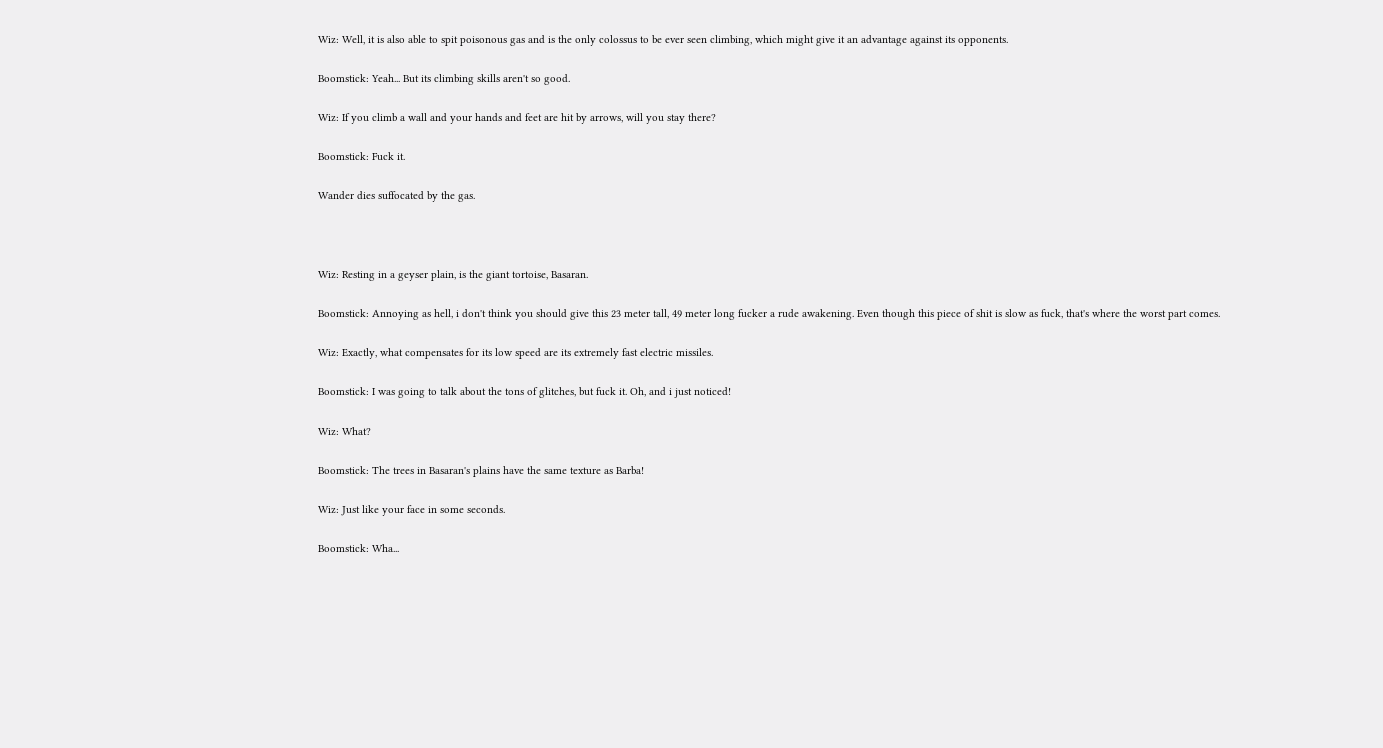Wiz: Well, it is also able to spit poisonous gas and is the only colossus to be ever seen climbing, which might give it an advantage against its opponents.

Boomstick: Yeah... But its climbing skills aren't so good.

Wiz: If you climb a wall and your hands and feet are hit by arrows, will you stay there?

Boomstick: Fuck it.

Wander dies suffocated by the gas.



Wiz: Resting in a geyser plain, is the giant tortoise, Basaran.

Boomstick: Annoying as hell, i don't think you should give this 23 meter tall, 49 meter long fucker a rude awakening. Even though this piece of shit is slow as fuck, that's where the worst part comes.

Wiz: Exactly, what compensates for its low speed are its extremely fast electric missiles.

Boomstick: I was going to talk about the tons of glitches, but fuck it. Oh, and i just noticed!

Wiz: What?

Boomstick: The trees in Basaran's plains have the same texture as Barba!

Wiz: Just like your face in some seconds.

Boomstick: Wha...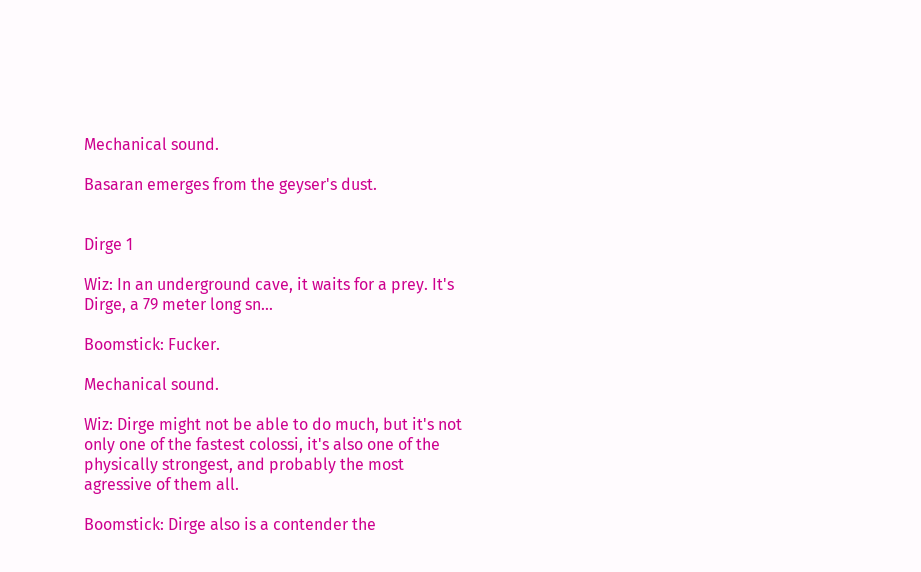Mechanical sound.

Basaran emerges from the geyser's dust.


Dirge 1

Wiz: In an underground cave, it waits for a prey. It's Dirge, a 79 meter long sn...

Boomstick: Fucker.

Mechanical sound.

Wiz: Dirge might not be able to do much, but it's not only one of the fastest colossi, it's also one of the physically strongest, and probably the most agressive of them all.

Boomstick: Dirge also is a contender the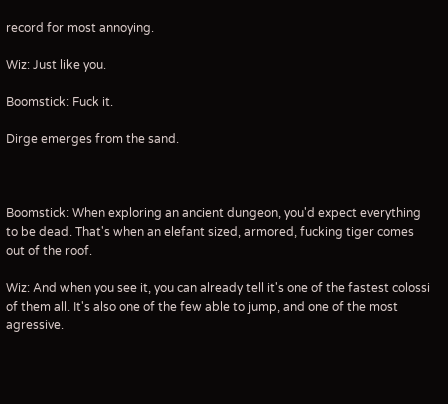record for most annoying.

Wiz: Just like you.

Boomstick: Fuck it.

Dirge emerges from the sand.



Boomstick: When exploring an ancient dungeon, you'd expect everything to be dead. That's when an elefant sized, armored, fucking tiger comes out of the roof.

Wiz: And when you see it, you can already tell it's one of the fastest colossi of them all. It's also one of the few able to jump, and one of the most agressive.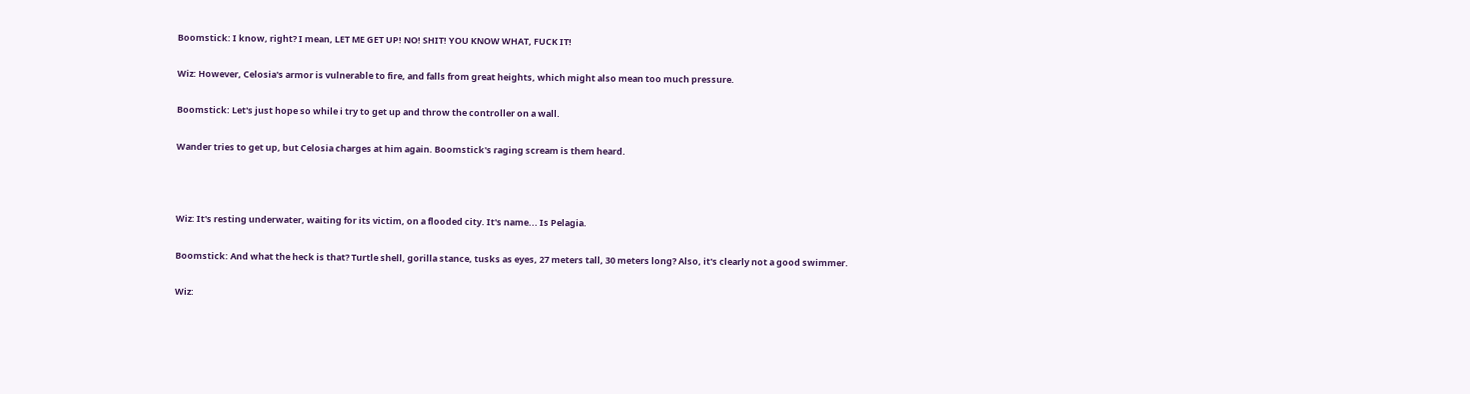Boomstick: I know, right? I mean, LET ME GET UP! NO! SHIT! YOU KNOW WHAT, FUCK IT!

Wiz: However, Celosia's armor is vulnerable to fire, and falls from great heights, which might also mean too much pressure.

Boomstick: Let's just hope so while i try to get up and throw the controller on a wall.

Wander tries to get up, but Celosia charges at him again. Boomstick's raging scream is them heard.



Wiz: It's resting underwater, waiting for its victim, on a flooded city. It's name... Is Pelagia.

Boomstick: And what the heck is that? Turtle shell, gorilla stance, tusks as eyes, 27 meters tall, 30 meters long? Also, it's clearly not a good swimmer.

Wiz: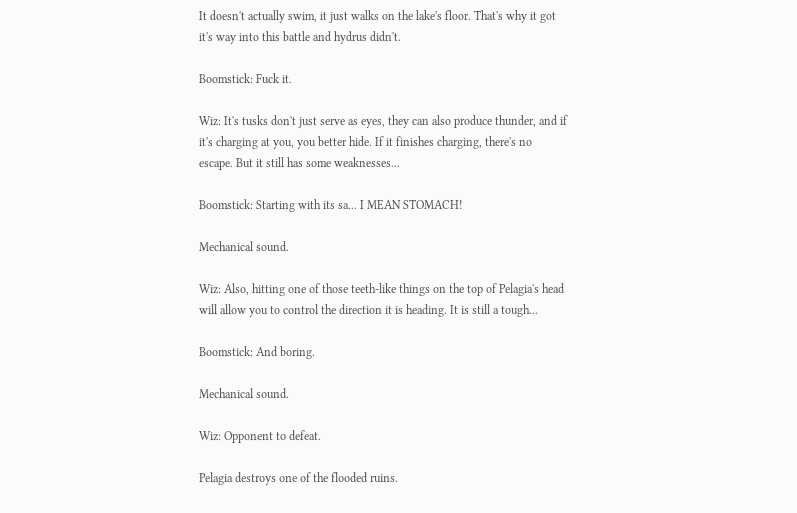It doesn't actually swim, it just walks on the lake's floor. That's why it got it's way into this battle and hydrus didn't.

Boomstick: Fuck it.

Wiz: It's tusks don't just serve as eyes, they can also produce thunder, and if it's charging at you, you better hide. If it finishes charging, there's no escape. But it still has some weaknesses...

Boomstick: Starting with its sa... I MEAN STOMACH!

Mechanical sound.

Wiz: Also, hitting one of those teeth-like things on the top of Pelagia's head will allow you to control the direction it is heading. It is still a tough...

Boomstick: And boring.

Mechanical sound.

Wiz: Opponent to defeat.

Pelagia destroys one of the flooded ruins.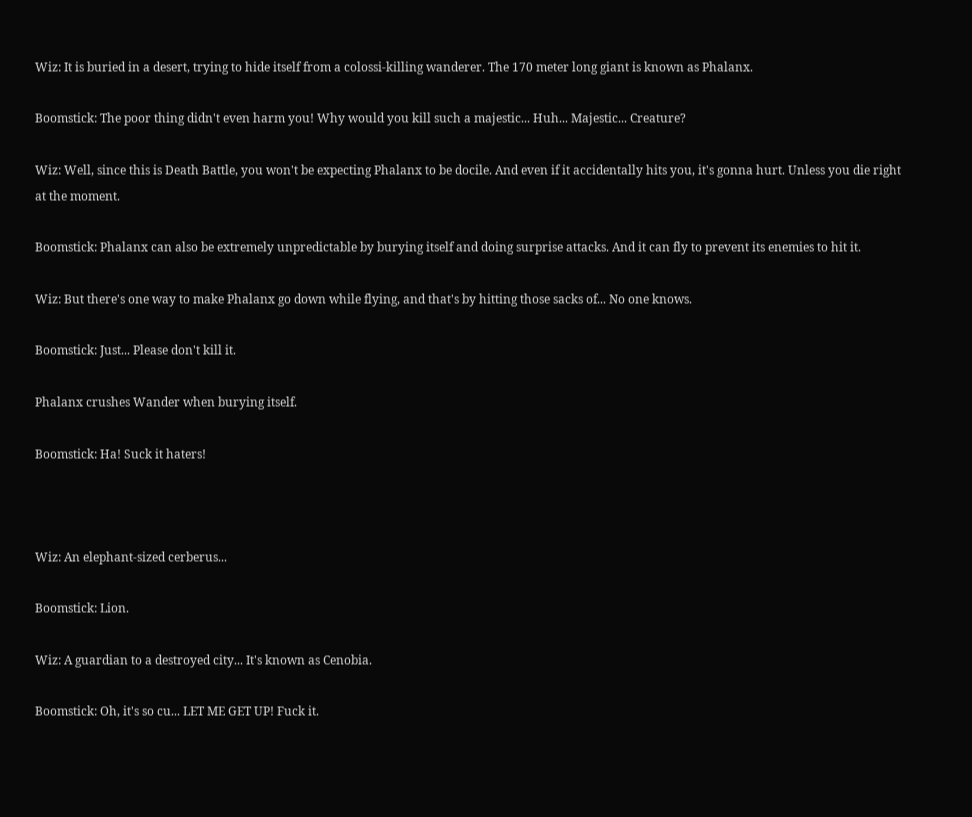Wiz: It is buried in a desert, trying to hide itself from a colossi-killing wanderer. The 170 meter long giant is known as Phalanx.

Boomstick: The poor thing didn't even harm you! Why would you kill such a majestic... Huh... Majestic... Creature?

Wiz: Well, since this is Death Battle, you won't be expecting Phalanx to be docile. And even if it accidentally hits you, it's gonna hurt. Unless you die right at the moment.

Boomstick: Phalanx can also be extremely unpredictable by burying itself and doing surprise attacks. And it can fly to prevent its enemies to hit it.

Wiz: But there's one way to make Phalanx go down while flying, and that's by hitting those sacks of... No one knows.

Boomstick: Just... Please don't kill it.

Phalanx crushes Wander when burying itself.

Boomstick: Ha! Suck it haters!



Wiz: An elephant-sized cerberus...

Boomstick: Lion.

Wiz: A guardian to a destroyed city... It's known as Cenobia.

Boomstick: Oh, it's so cu... LET ME GET UP! Fuck it.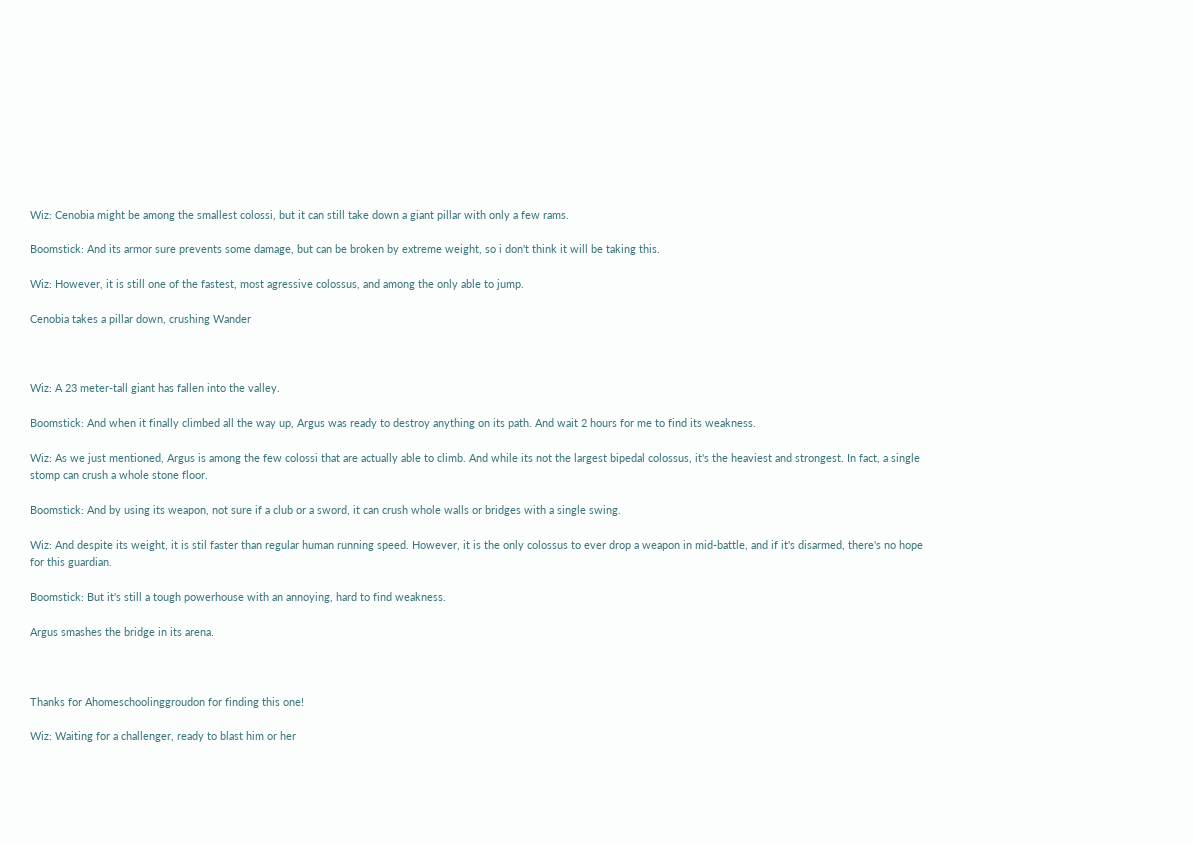Wiz: Cenobia might be among the smallest colossi, but it can still take down a giant pillar with only a few rams.

Boomstick: And its armor sure prevents some damage, but can be broken by extreme weight, so i don't think it will be taking this.

Wiz: However, it is still one of the fastest, most agressive colossus, and among the only able to jump.

Cenobia takes a pillar down, crushing Wander



Wiz: A 23 meter-tall giant has fallen into the valley.

Boomstick: And when it finally climbed all the way up, Argus was ready to destroy anything on its path. And wait 2 hours for me to find its weakness.

Wiz: As we just mentioned, Argus is among the few colossi that are actually able to climb. And while its not the largest bipedal colossus, it's the heaviest and strongest. In fact, a single stomp can crush a whole stone floor.

Boomstick: And by using its weapon, not sure if a club or a sword, it can crush whole walls or bridges with a single swing.

Wiz: And despite its weight, it is stil faster than regular human running speed. However, it is the only colossus to ever drop a weapon in mid-battle, and if it's disarmed, there's no hope for this guardian.

Boomstick: But it's still a tough powerhouse with an annoying, hard to find weakness.

Argus smashes the bridge in its arena.



Thanks for Ahomeschoolinggroudon for finding this one!

Wiz: Waiting for a challenger, ready to blast him or her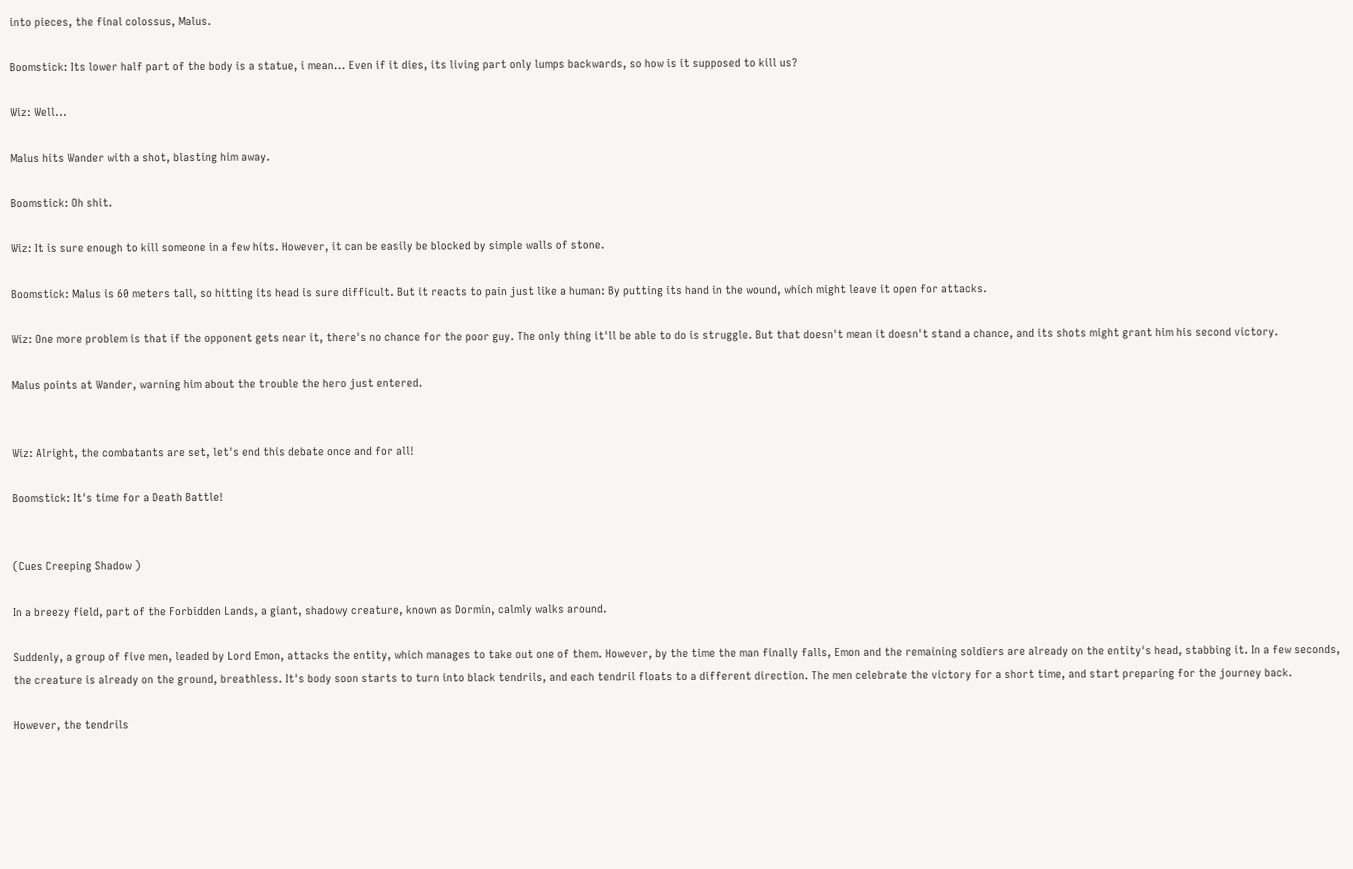into pieces, the final colossus, Malus.

Boomstick: Its lower half part of the body is a statue, i mean... Even if it dies, its living part only lumps backwards, so how is it supposed to kill us?

Wiz: Well...

Malus hits Wander with a shot, blasting him away.

Boomstick: Oh shit.

Wiz: It is sure enough to kill someone in a few hits. However, it can be easily be blocked by simple walls of stone.

Boomstick: Malus is 60 meters tall, so hitting its head is sure difficult. But it reacts to pain just like a human: By putting its hand in the wound, which might leave it open for attacks.

Wiz: One more problem is that if the opponent gets near it, there's no chance for the poor guy. The only thing it'll be able to do is struggle. But that doesn't mean it doesn't stand a chance, and its shots might grant him his second victory.

Malus points at Wander, warning him about the trouble the hero just entered.


Wiz: Alright, the combatants are set, let's end this debate once and for all!

Boomstick: It's time for a Death Battle!


(Cues Creeping Shadow )

In a breezy field, part of the Forbidden Lands, a giant, shadowy creature, known as Dormin, calmly walks around.

Suddenly, a group of five men, leaded by Lord Emon, attacks the entity, which manages to take out one of them. However, by the time the man finally falls, Emon and the remaining soldiers are already on the entity's head, stabbing it. In a few seconds, the creature is already on the ground, breathless. It's body soon starts to turn into black tendrils, and each tendril floats to a different direction. The men celebrate the victory for a short time, and start preparing for the journey back.

However, the tendrils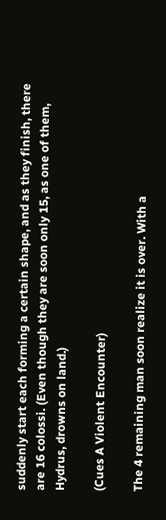suddenly start each forming a certain shape, and as they finish, there are 16 colossi. (Even though they are soon only 15, as one of them, Hydrus, drowns on land.)

(Cues A Violent Encounter)

The 4 remaining man soon realize it is over. With a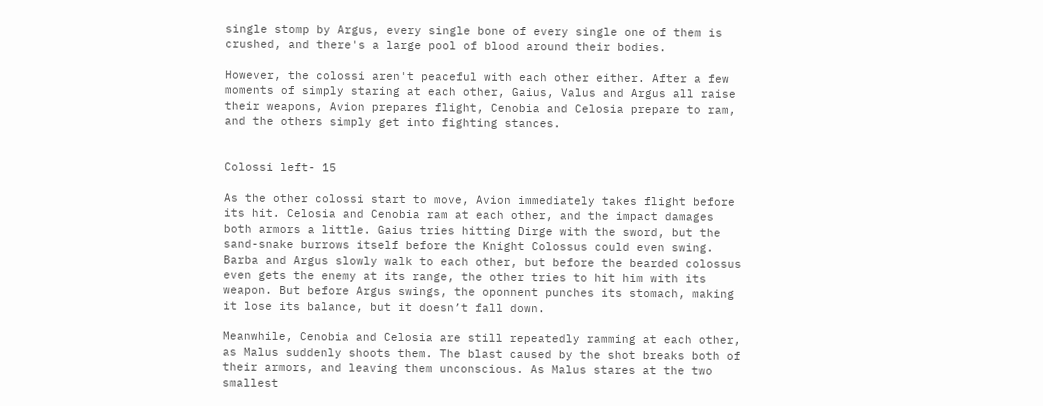single stomp by Argus, every single bone of every single one of them is crushed, and there's a large pool of blood around their bodies.

However, the colossi aren't peaceful with each other either. After a few moments of simply staring at each other, Gaius, Valus and Argus all raise their weapons, Avion prepares flight, Cenobia and Celosia prepare to ram, and the others simply get into fighting stances.


Colossi left- 15

As the other colossi start to move, Avion immediately takes flight before its hit. Celosia and Cenobia ram at each other, and the impact damages both armors a little. Gaius tries hitting Dirge with the sword, but the sand-snake burrows itself before the Knight Colossus could even swing. Barba and Argus slowly walk to each other, but before the bearded colossus even gets the enemy at its range, the other tries to hit him with its weapon. But before Argus swings, the oponnent punches its stomach, making it lose its balance, but it doesn’t fall down.

Meanwhile, Cenobia and Celosia are still repeatedly ramming at each other, as Malus suddenly shoots them. The blast caused by the shot breaks both of their armors, and leaving them unconscious. As Malus stares at the two smallest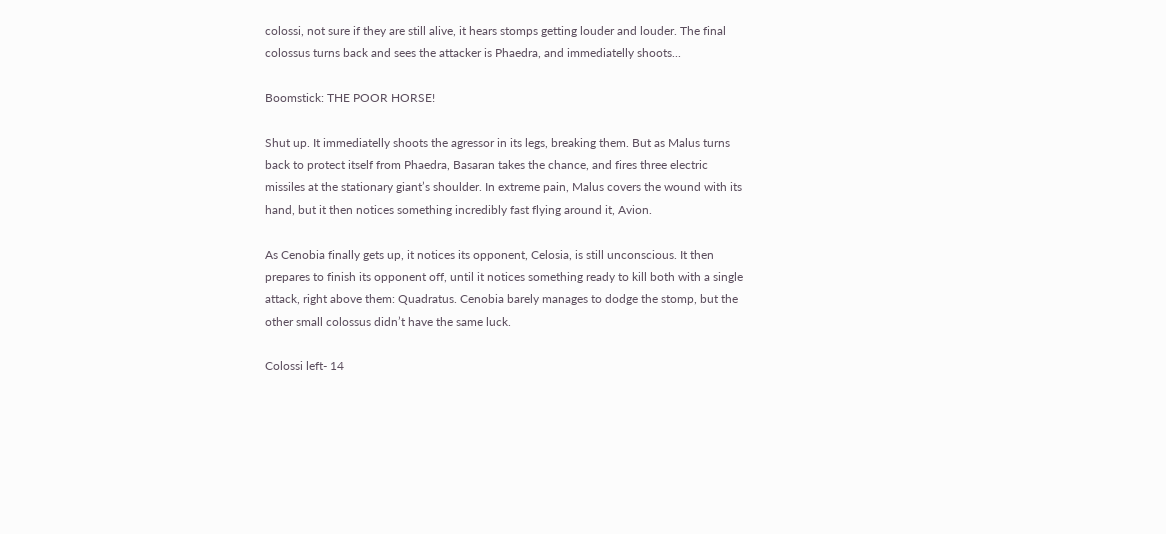colossi, not sure if they are still alive, it hears stomps getting louder and louder. The final colossus turns back and sees the attacker is Phaedra, and immediatelly shoots...

Boomstick: THE POOR HORSE!

Shut up. It immediatelly shoots the agressor in its legs, breaking them. But as Malus turns back to protect itself from Phaedra, Basaran takes the chance, and fires three electric missiles at the stationary giant’s shoulder. In extreme pain, Malus covers the wound with its hand, but it then notices something incredibly fast flying around it, Avion.

As Cenobia finally gets up, it notices its opponent, Celosia, is still unconscious. It then prepares to finish its opponent off, until it notices something ready to kill both with a single attack, right above them: Quadratus. Cenobia barely manages to dodge the stomp, but the other small colossus didn’t have the same luck.

Colossi left- 14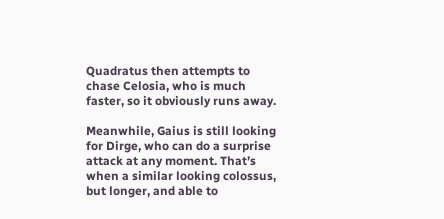Quadratus then attempts to chase Celosia, who is much faster, so it obviously runs away.

Meanwhile, Gaius is still looking for Dirge, who can do a surprise attack at any moment. That’s when a similar looking colossus, but longer, and able to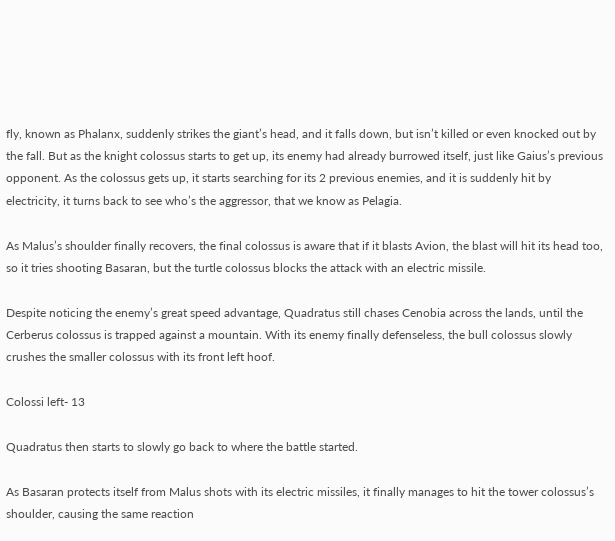fly, known as Phalanx, suddenly strikes the giant’s head, and it falls down, but isn’t killed or even knocked out by the fall. But as the knight colossus starts to get up, its enemy had already burrowed itself, just like Gaius’s previous opponent. As the colossus gets up, it starts searching for its 2 previous enemies, and it is suddenly hit by electricity, it turns back to see who’s the aggressor, that we know as Pelagia.

As Malus’s shoulder finally recovers, the final colossus is aware that if it blasts Avion, the blast will hit its head too, so it tries shooting Basaran, but the turtle colossus blocks the attack with an electric missile.

Despite noticing the enemy’s great speed advantage, Quadratus still chases Cenobia across the lands, until the Cerberus colossus is trapped against a mountain. With its enemy finally defenseless, the bull colossus slowly crushes the smaller colossus with its front left hoof.

Colossi left- 13

Quadratus then starts to slowly go back to where the battle started.

As Basaran protects itself from Malus shots with its electric missiles, it finally manages to hit the tower colossus’s shoulder, causing the same reaction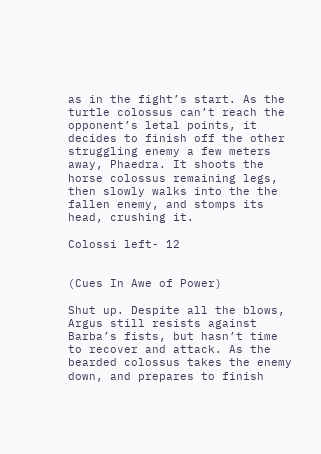as in the fight’s start. As the turtle colossus can’t reach the opponent’s letal points, it decides to finish off the other struggling enemy a few meters away, Phaedra. It shoots the horse colossus remaining legs, then slowly walks into the the fallen enemy, and stomps its head, crushing it.

Colossi left- 12


(Cues In Awe of Power)

Shut up. Despite all the blows, Argus still resists against Barba’s fists, but hasn’t time to recover and attack. As the bearded colossus takes the enemy down, and prepares to finish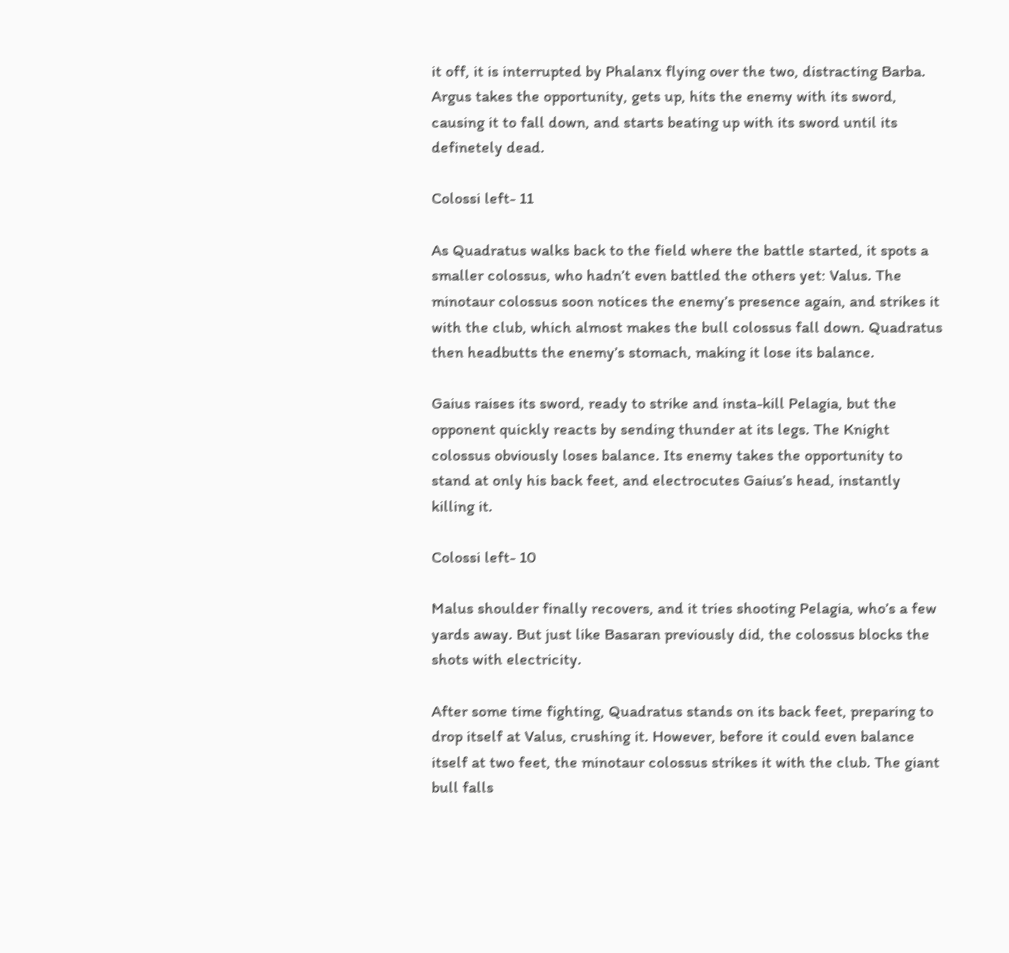it off, it is interrupted by Phalanx flying over the two, distracting Barba. Argus takes the opportunity, gets up, hits the enemy with its sword, causing it to fall down, and starts beating up with its sword until its definetely dead.

Colossi left- 11

As Quadratus walks back to the field where the battle started, it spots a smaller colossus, who hadn’t even battled the others yet: Valus. The minotaur colossus soon notices the enemy’s presence again, and strikes it with the club, which almost makes the bull colossus fall down. Quadratus then headbutts the enemy’s stomach, making it lose its balance.

Gaius raises its sword, ready to strike and insta-kill Pelagia, but the opponent quickly reacts by sending thunder at its legs. The Knight colossus obviously loses balance. Its enemy takes the opportunity to stand at only his back feet, and electrocutes Gaius’s head, instantly killing it.

Colossi left- 10

Malus shoulder finally recovers, and it tries shooting Pelagia, who’s a few yards away. But just like Basaran previously did, the colossus blocks the shots with electricity.

After some time fighting, Quadratus stands on its back feet, preparing to drop itself at Valus, crushing it. However, before it could even balance itself at two feet, the minotaur colossus strikes it with the club. The giant bull falls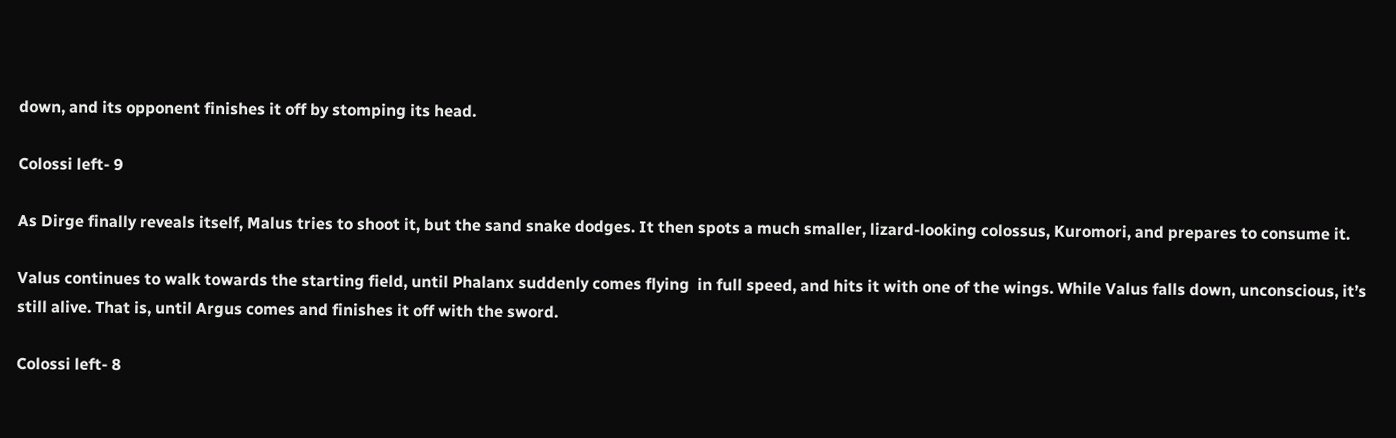down, and its opponent finishes it off by stomping its head.

Colossi left- 9

As Dirge finally reveals itself, Malus tries to shoot it, but the sand snake dodges. It then spots a much smaller, lizard-looking colossus, Kuromori, and prepares to consume it.

Valus continues to walk towards the starting field, until Phalanx suddenly comes flying  in full speed, and hits it with one of the wings. While Valus falls down, unconscious, it’s still alive. That is, until Argus comes and finishes it off with the sword.

Colossi left- 8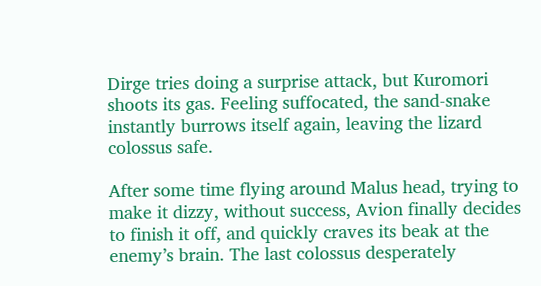Dirge tries doing a surprise attack, but Kuromori shoots its gas. Feeling suffocated, the sand-snake instantly burrows itself again, leaving the lizard colossus safe.

After some time flying around Malus head, trying to make it dizzy, without success, Avion finally decides to finish it off, and quickly craves its beak at the enemy’s brain. The last colossus desperately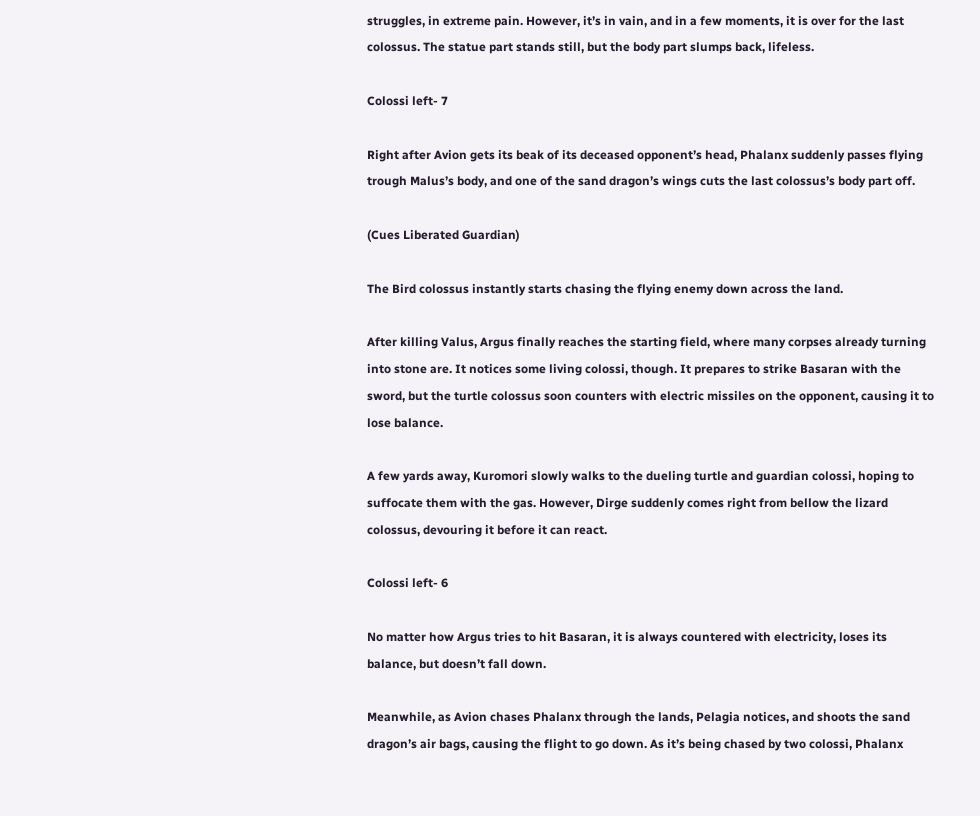struggles, in extreme pain. However, it’s in vain, and in a few moments, it is over for the last colossus. The statue part stands still, but the body part slumps back, lifeless.

Colossi left- 7

Right after Avion gets its beak of its deceased opponent’s head, Phalanx suddenly passes flying trough Malus’s body, and one of the sand dragon’s wings cuts the last colossus’s body part off.

(Cues Liberated Guardian)

The Bird colossus instantly starts chasing the flying enemy down across the land.

After killing Valus, Argus finally reaches the starting field, where many corpses already turning into stone are. It notices some living colossi, though. It prepares to strike Basaran with the sword, but the turtle colossus soon counters with electric missiles on the opponent, causing it to lose balance.

A few yards away, Kuromori slowly walks to the dueling turtle and guardian colossi, hoping to suffocate them with the gas. However, Dirge suddenly comes right from bellow the lizard colossus, devouring it before it can react.

Colossi left- 6

No matter how Argus tries to hit Basaran, it is always countered with electricity, loses its balance, but doesn’t fall down.

Meanwhile, as Avion chases Phalanx through the lands, Pelagia notices, and shoots the sand dragon’s air bags, causing the flight to go down. As it’s being chased by two colossi, Phalanx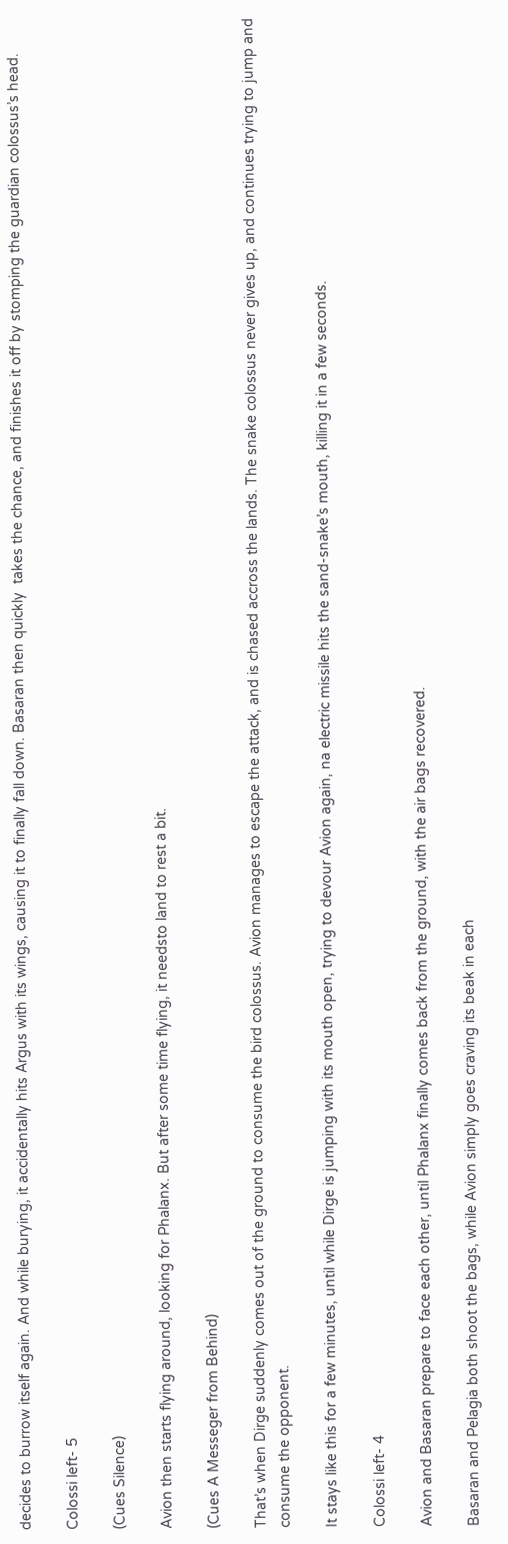decides to burrow itself again. And while burying, it accidentally hits Argus with its wings, causing it to finally fall down. Basaran then quickly  takes the chance, and finishes it off by stomping the guardian colossus’s head.

Colossi left- 5

(Cues Silence)

Avion then starts flying around, looking for Phalanx. But after some time flying, it needsto land to rest a bit.

(Cues A Messeger from Behind)

That’s when Dirge suddenly comes out of the ground to consume the bird colossus. Avion manages to escape the attack, and is chased accross the lands. The snake colossus never gives up, and continues trying to jump and consume the opponent.

It stays like this for a few minutes, until while Dirge is jumping with its mouth open, trying to devour Avion again, na electric missile hits the sand-snake’s mouth, killing it in a few seconds.

Colossi left- 4

Avion and Basaran prepare to face each other, until Phalanx finally comes back from the ground, with the air bags recovered.

Basaran and Pelagia both shoot the bags, while Avion simply goes craving its beak in each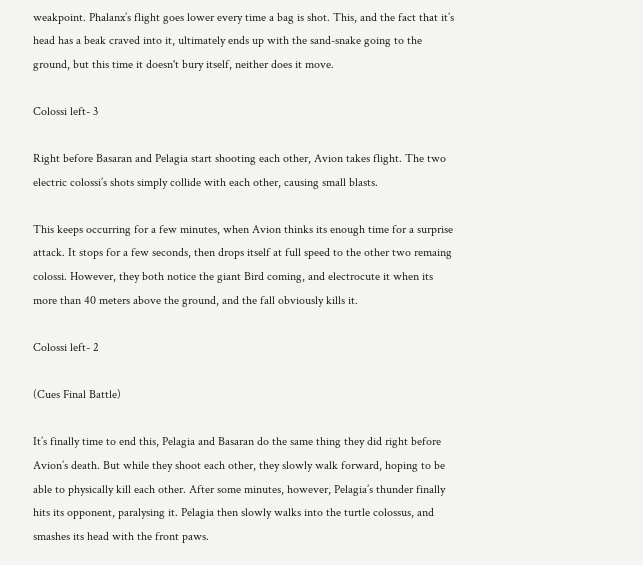weakpoint. Phalanx’s flight goes lower every time a bag is shot. This, and the fact that it’s head has a beak craved into it, ultimately ends up with the sand-snake going to the ground, but this time it doesn't bury itself, neither does it move.

Colossi left- 3

Right before Basaran and Pelagia start shooting each other, Avion takes flight. The two electric colossi’s shots simply collide with each other, causing small blasts.

This keeps occurring for a few minutes, when Avion thinks its enough time for a surprise attack. It stops for a few seconds, then drops itself at full speed to the other two remaing colossi. However, they both notice the giant Bird coming, and electrocute it when its more than 40 meters above the ground, and the fall obviously kills it.

Colossi left- 2

(Cues Final Battle)

It’s finally time to end this, Pelagia and Basaran do the same thing they did right before Avion’s death. But while they shoot each other, they slowly walk forward, hoping to be able to physically kill each other. After some minutes, however, Pelagia’s thunder finally hits its opponent, paralysing it. Pelagia then slowly walks into the turtle colossus, and smashes its head with the front paws.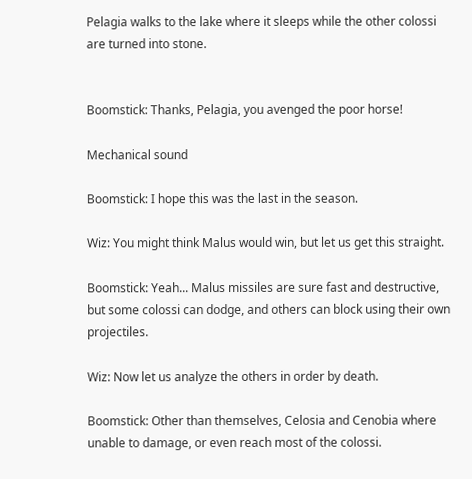Pelagia walks to the lake where it sleeps while the other colossi are turned into stone.


Boomstick: Thanks, Pelagia, you avenged the poor horse!

Mechanical sound

Boomstick: I hope this was the last in the season.

Wiz: You might think Malus would win, but let us get this straight.

Boomstick: Yeah... Malus missiles are sure fast and destructive, but some colossi can dodge, and others can block using their own projectiles.

Wiz: Now let us analyze the others in order by death.

Boomstick: Other than themselves, Celosia and Cenobia where unable to damage, or even reach most of the colossi.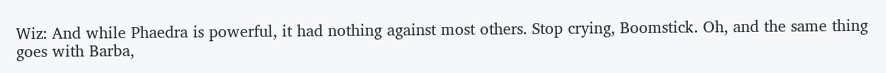Wiz: And while Phaedra is powerful, it had nothing against most others. Stop crying, Boomstick. Oh, and the same thing goes with Barba,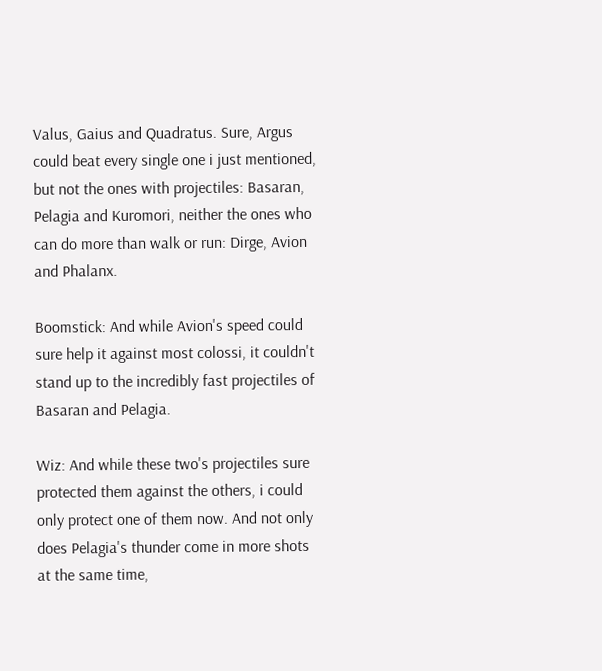Valus, Gaius and Quadratus. Sure, Argus could beat every single one i just mentioned, but not the ones with projectiles: Basaran, Pelagia and Kuromori, neither the ones who can do more than walk or run: Dirge, Avion and Phalanx.

Boomstick: And while Avion's speed could sure help it against most colossi, it couldn't stand up to the incredibly fast projectiles of Basaran and Pelagia.

Wiz: And while these two's projectiles sure protected them against the others, i could only protect one of them now. And not only does Pelagia's thunder come in more shots at the same time,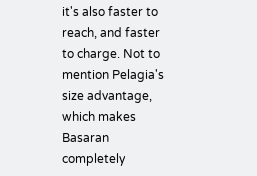it's also faster to reach, and faster to charge. Not to mention Pelagia's size advantage, which makes Basaran completely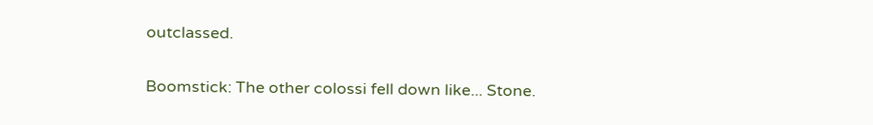outclassed.

Boomstick: The other colossi fell down like... Stone.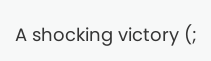A shocking victory (;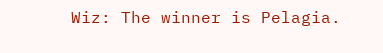Wiz: The winner is Pelagia.